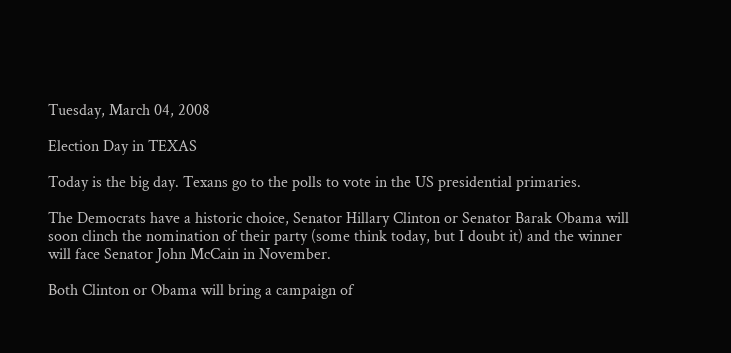Tuesday, March 04, 2008

Election Day in TEXAS

Today is the big day. Texans go to the polls to vote in the US presidential primaries.

The Democrats have a historic choice, Senator Hillary Clinton or Senator Barak Obama will soon clinch the nomination of their party (some think today, but I doubt it) and the winner will face Senator John McCain in November.

Both Clinton or Obama will bring a campaign of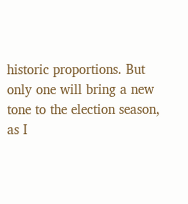historic proportions. But only one will bring a new tone to the election season, as I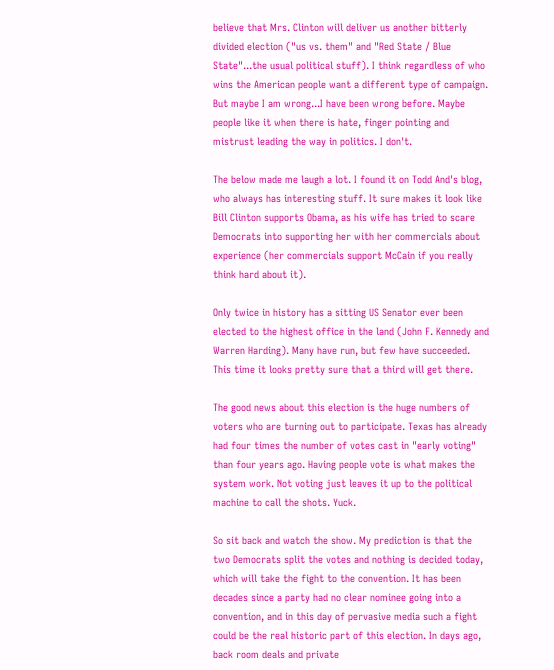believe that Mrs. Clinton will deliver us another bitterly divided election ("us vs. them" and "Red State / Blue State"...the usual political stuff). I think regardless of who wins the American people want a different type of campaign. But maybe I am wrong...I have been wrong before. Maybe people like it when there is hate, finger pointing and mistrust leading the way in politics. I don't.

The below made me laugh a lot. I found it on Todd And's blog, who always has interesting stuff. It sure makes it look like Bill Clinton supports Obama, as his wife has tried to scare Democrats into supporting her with her commercials about experience (her commercials support McCain if you really think hard about it).

Only twice in history has a sitting US Senator ever been elected to the highest office in the land (John F. Kennedy and Warren Harding). Many have run, but few have succeeded. This time it looks pretty sure that a third will get there.

The good news about this election is the huge numbers of voters who are turning out to participate. Texas has already had four times the number of votes cast in "early voting" than four years ago. Having people vote is what makes the system work. Not voting just leaves it up to the political machine to call the shots. Yuck.

So sit back and watch the show. My prediction is that the two Democrats split the votes and nothing is decided today, which will take the fight to the convention. It has been decades since a party had no clear nominee going into a convention, and in this day of pervasive media such a fight could be the real historic part of this election. In days ago, back room deals and private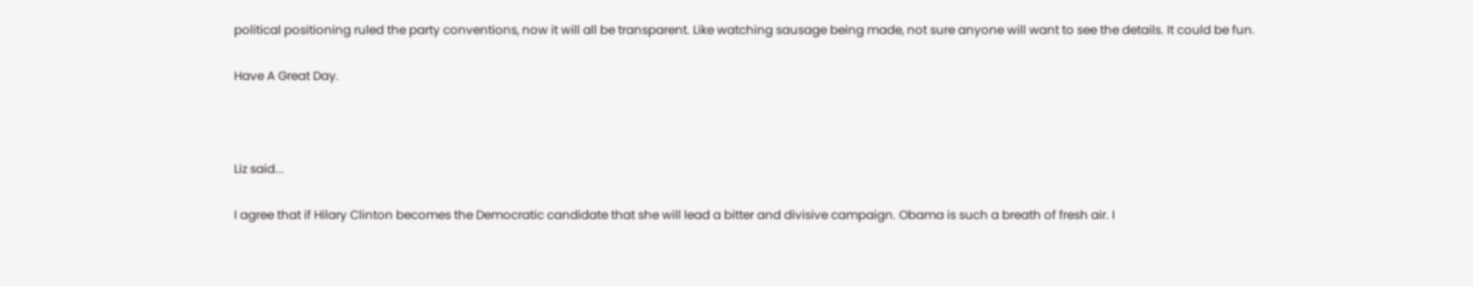political positioning ruled the party conventions, now it will all be transparent. Like watching sausage being made, not sure anyone will want to see the details. It could be fun.

Have A Great Day.



Liz said...

I agree that if Hilary Clinton becomes the Democratic candidate that she will lead a bitter and divisive campaign. Obama is such a breath of fresh air. I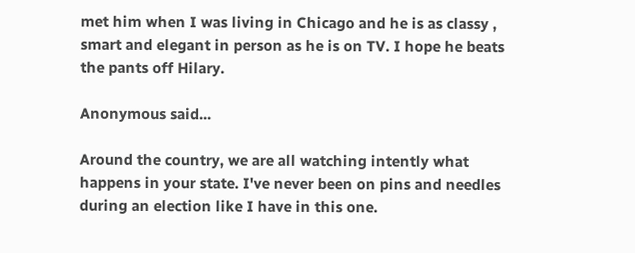met him when I was living in Chicago and he is as classy , smart and elegant in person as he is on TV. I hope he beats the pants off Hilary.

Anonymous said...

Around the country, we are all watching intently what happens in your state. I've never been on pins and needles during an election like I have in this one.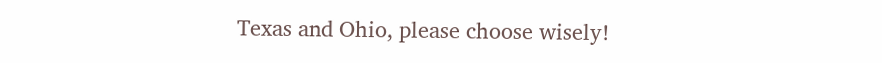Texas and Ohio, please choose wisely!